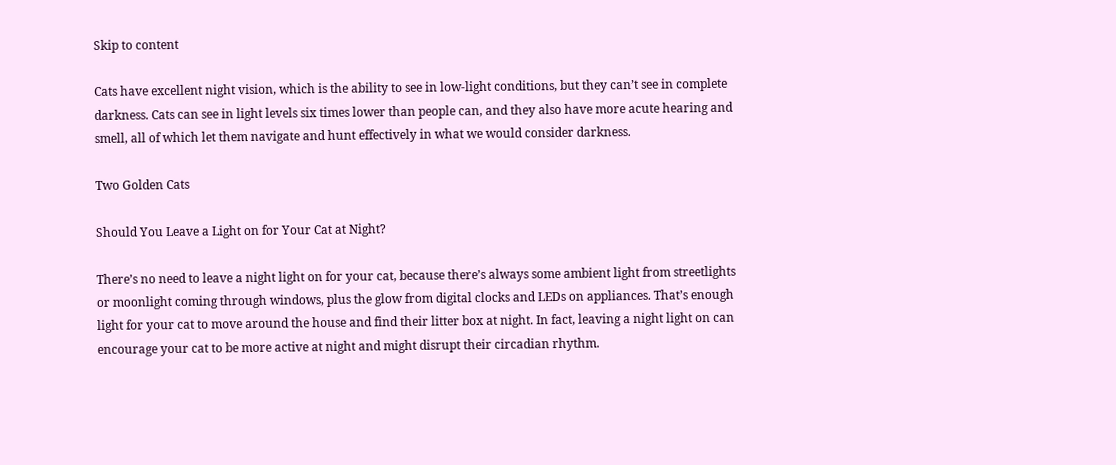Skip to content

Cats have excellent night vision, which is the ability to see in low-light conditions, but they can’t see in complete darkness. Cats can see in light levels six times lower than people can, and they also have more acute hearing and smell, all of which let them navigate and hunt effectively in what we would consider darkness.

Two Golden Cats

Should You Leave a Light on for Your Cat at Night?

There’s no need to leave a night light on for your cat, because there’s always some ambient light from streetlights or moonlight coming through windows, plus the glow from digital clocks and LEDs on appliances. That’s enough light for your cat to move around the house and find their litter box at night. In fact, leaving a night light on can encourage your cat to be more active at night and might disrupt their circadian rhythm.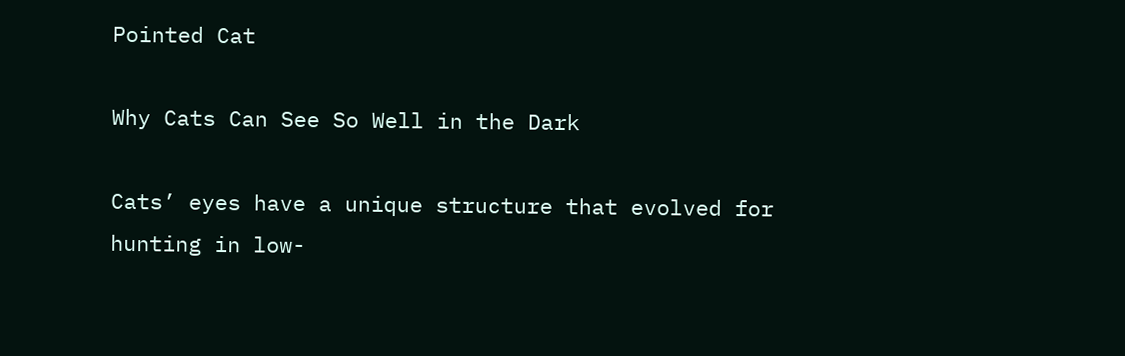Pointed Cat

Why Cats Can See So Well in the Dark

Cats’ eyes have a unique structure that evolved for hunting in low-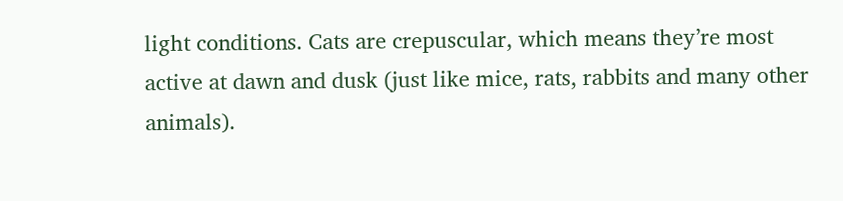light conditions. Cats are crepuscular, which means they’re most active at dawn and dusk (just like mice, rats, rabbits and many other animals).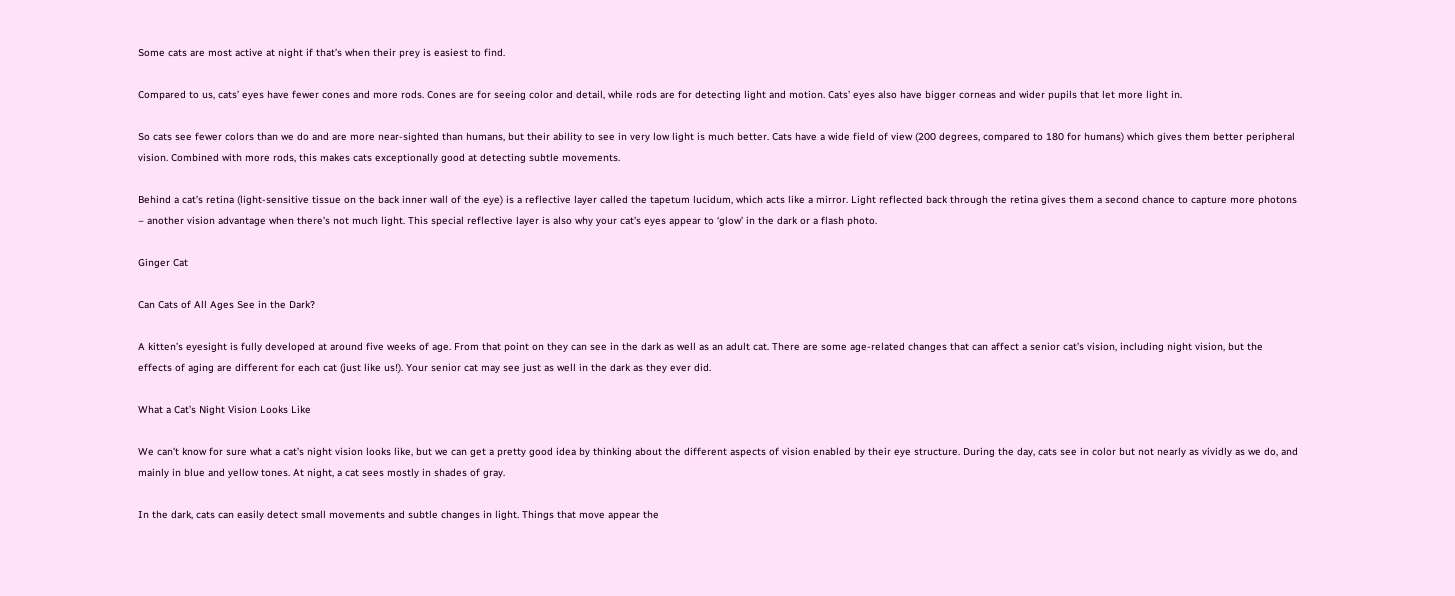Some cats are most active at night if that’s when their prey is easiest to find.

Compared to us, cats’ eyes have fewer cones and more rods. Cones are for seeing color and detail, while rods are for detecting light and motion. Cats’ eyes also have bigger corneas and wider pupils that let more light in.

So cats see fewer colors than we do and are more near-sighted than humans, but their ability to see in very low light is much better. Cats have a wide field of view (200 degrees, compared to 180 for humans) which gives them better peripheral vision. Combined with more rods, this makes cats exceptionally good at detecting subtle movements.

Behind a cat’s retina (light-sensitive tissue on the back inner wall of the eye) is a reflective layer called the tapetum lucidum, which acts like a mirror. Light reflected back through the retina gives them a second chance to capture more photons – another vision advantage when there’s not much light. This special reflective layer is also why your cat’s eyes appear to ‘glow’ in the dark or a flash photo.

Ginger Cat

Can Cats of All Ages See in the Dark?

A kitten’s eyesight is fully developed at around five weeks of age. From that point on they can see in the dark as well as an adult cat. There are some age-related changes that can affect a senior cat’s vision, including night vision, but the effects of aging are different for each cat (just like us!). Your senior cat may see just as well in the dark as they ever did.

What a Cat’s Night Vision Looks Like

We can’t know for sure what a cat’s night vision looks like, but we can get a pretty good idea by thinking about the different aspects of vision enabled by their eye structure. During the day, cats see in color but not nearly as vividly as we do, and mainly in blue and yellow tones. At night, a cat sees mostly in shades of gray.

In the dark, cats can easily detect small movements and subtle changes in light. Things that move appear the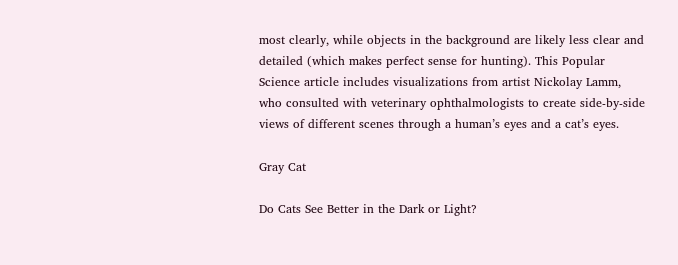most clearly, while objects in the background are likely less clear and detailed (which makes perfect sense for hunting). This Popular Science article includes visualizations from artist Nickolay Lamm, who consulted with veterinary ophthalmologists to create side-by-side views of different scenes through a human’s eyes and a cat’s eyes.

Gray Cat

Do Cats See Better in the Dark or Light?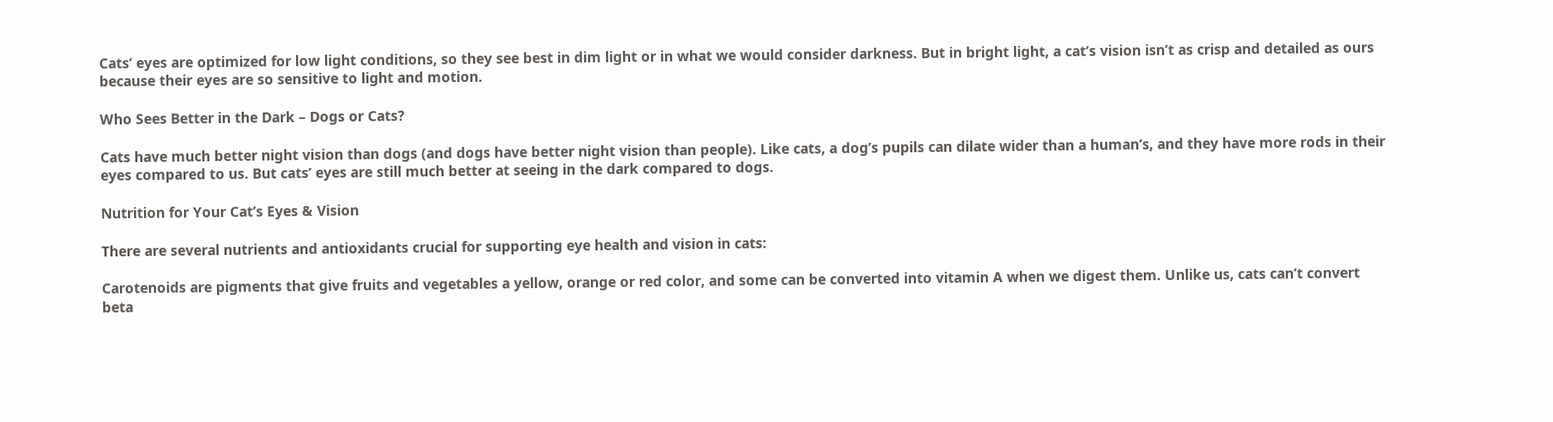Cats’ eyes are optimized for low light conditions, so they see best in dim light or in what we would consider darkness. But in bright light, a cat’s vision isn’t as crisp and detailed as ours because their eyes are so sensitive to light and motion.

Who Sees Better in the Dark – Dogs or Cats?

Cats have much better night vision than dogs (and dogs have better night vision than people). Like cats, a dog’s pupils can dilate wider than a human’s, and they have more rods in their eyes compared to us. But cats’ eyes are still much better at seeing in the dark compared to dogs.

Nutrition for Your Cat’s Eyes & Vision

There are several nutrients and antioxidants crucial for supporting eye health and vision in cats:

Carotenoids are pigments that give fruits and vegetables a yellow, orange or red color, and some can be converted into vitamin A when we digest them. Unlike us, cats can’t convert beta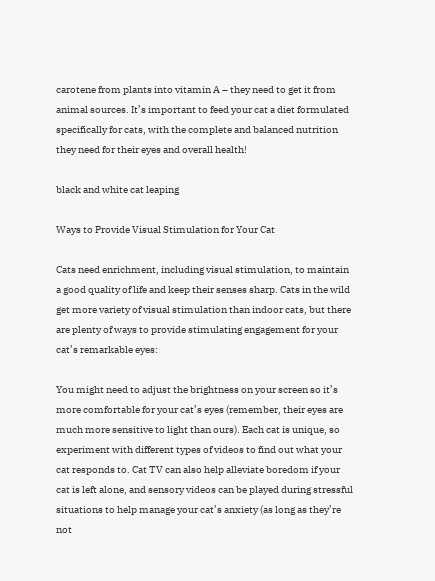carotene from plants into vitamin A – they need to get it from animal sources. It’s important to feed your cat a diet formulated specifically for cats, with the complete and balanced nutrition they need for their eyes and overall health!

black and white cat leaping

Ways to Provide Visual Stimulation for Your Cat

Cats need enrichment, including visual stimulation, to maintain a good quality of life and keep their senses sharp. Cats in the wild get more variety of visual stimulation than indoor cats, but there are plenty of ways to provide stimulating engagement for your cat’s remarkable eyes:

You might need to adjust the brightness on your screen so it’s more comfortable for your cat’s eyes (remember, their eyes are much more sensitive to light than ours). Each cat is unique, so experiment with different types of videos to find out what your cat responds to. Cat TV can also help alleviate boredom if your cat is left alone, and sensory videos can be played during stressful situations to help manage your cat’s anxiety (as long as they’re not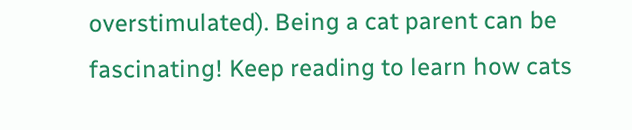overstimulated). Being a cat parent can be fascinating! Keep reading to learn how cats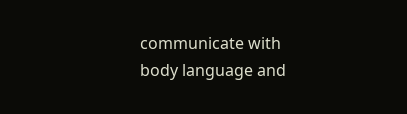communicate with body language and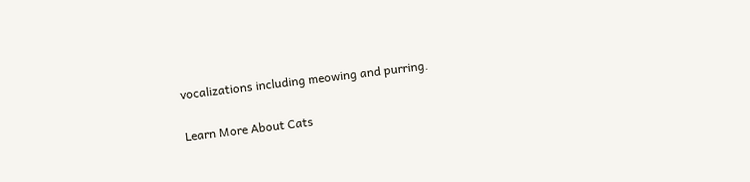vocalizations including meowing and purring.

Learn More About Cats